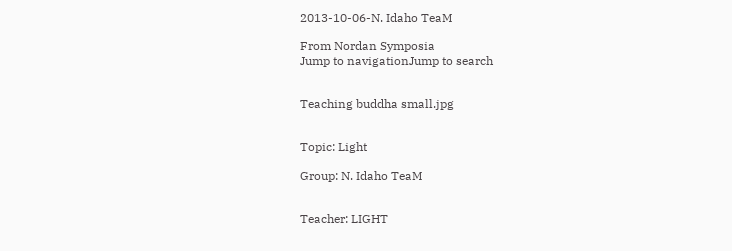2013-10-06-N. Idaho TeaM

From Nordan Symposia
Jump to navigationJump to search


Teaching buddha small.jpg


Topic: Light

Group: N. Idaho TeaM


Teacher: LIGHT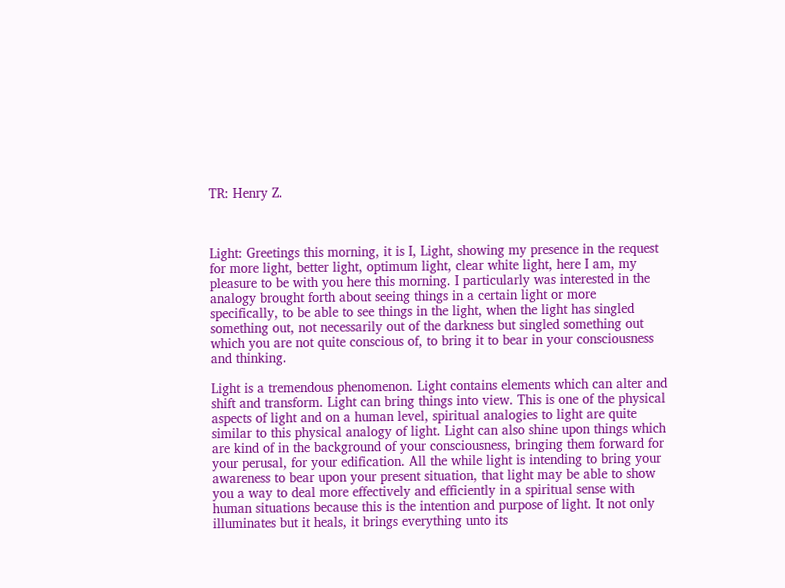TR: Henry Z.



Light: Greetings this morning, it is I, Light, showing my presence in the request for more light, better light, optimum light, clear white light, here I am, my pleasure to be with you here this morning. I particularly was interested in the analogy brought forth about seeing things in a certain light or more specifically, to be able to see things in the light, when the light has singled something out, not necessarily out of the darkness but singled something out which you are not quite conscious of, to bring it to bear in your consciousness and thinking.

Light is a tremendous phenomenon. Light contains elements which can alter and shift and transform. Light can bring things into view. This is one of the physical aspects of light and on a human level, spiritual analogies to light are quite similar to this physical analogy of light. Light can also shine upon things which are kind of in the background of your consciousness, bringing them forward for your perusal, for your edification. All the while light is intending to bring your awareness to bear upon your present situation, that light may be able to show you a way to deal more effectively and efficiently in a spiritual sense with human situations because this is the intention and purpose of light. It not only illuminates but it heals, it brings everything unto its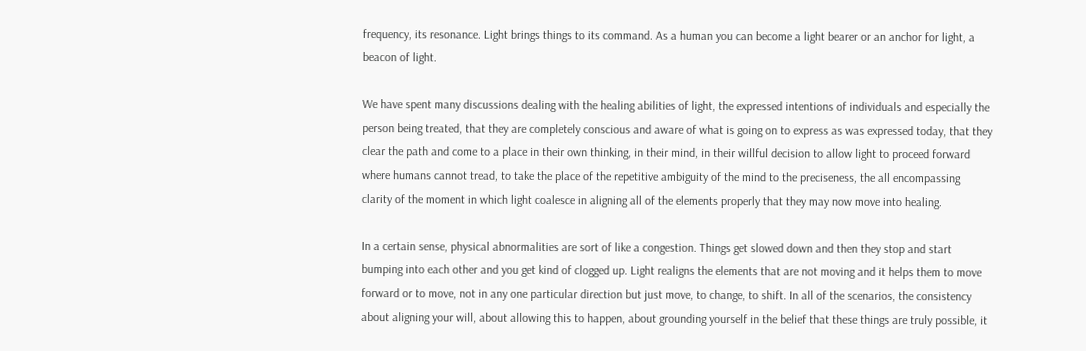frequency, its resonance. Light brings things to its command. As a human you can become a light bearer or an anchor for light, a beacon of light.

We have spent many discussions dealing with the healing abilities of light, the expressed intentions of individuals and especially the person being treated, that they are completely conscious and aware of what is going on to express as was expressed today, that they clear the path and come to a place in their own thinking, in their mind, in their willful decision to allow light to proceed forward where humans cannot tread, to take the place of the repetitive ambiguity of the mind to the preciseness, the all encompassing clarity of the moment in which light coalesce in aligning all of the elements properly that they may now move into healing.

In a certain sense, physical abnormalities are sort of like a congestion. Things get slowed down and then they stop and start bumping into each other and you get kind of clogged up. Light realigns the elements that are not moving and it helps them to move forward or to move, not in any one particular direction but just move, to change, to shift. In all of the scenarios, the consistency about aligning your will, about allowing this to happen, about grounding yourself in the belief that these things are truly possible, it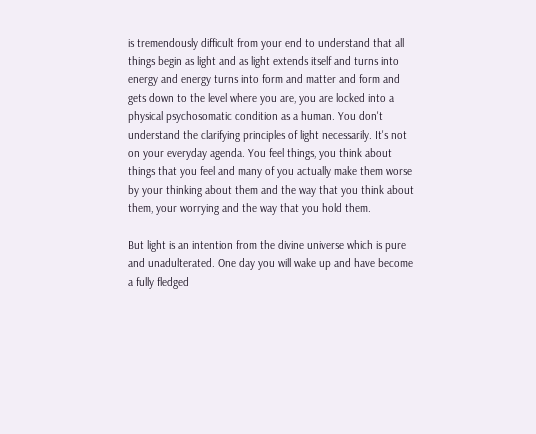is tremendously difficult from your end to understand that all things begin as light and as light extends itself and turns into energy and energy turns into form and matter and form and gets down to the level where you are, you are locked into a physical psychosomatic condition as a human. You don't understand the clarifying principles of light necessarily. It's not on your everyday agenda. You feel things, you think about things that you feel and many of you actually make them worse by your thinking about them and the way that you think about them, your worrying and the way that you hold them.

But light is an intention from the divine universe which is pure and unadulterated. One day you will wake up and have become a fully fledged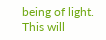being of light. This will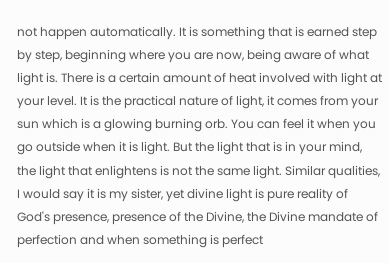not happen automatically. It is something that is earned step by step, beginning where you are now, being aware of what light is. There is a certain amount of heat involved with light at your level. It is the practical nature of light, it comes from your sun which is a glowing burning orb. You can feel it when you go outside when it is light. But the light that is in your mind, the light that enlightens is not the same light. Similar qualities, I would say it is my sister, yet divine light is pure reality of God's presence, presence of the Divine, the Divine mandate of perfection and when something is perfect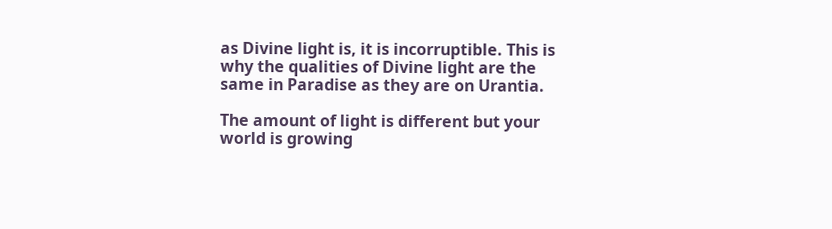as Divine light is, it is incorruptible. This is why the qualities of Divine light are the same in Paradise as they are on Urantia.

The amount of light is different but your world is growing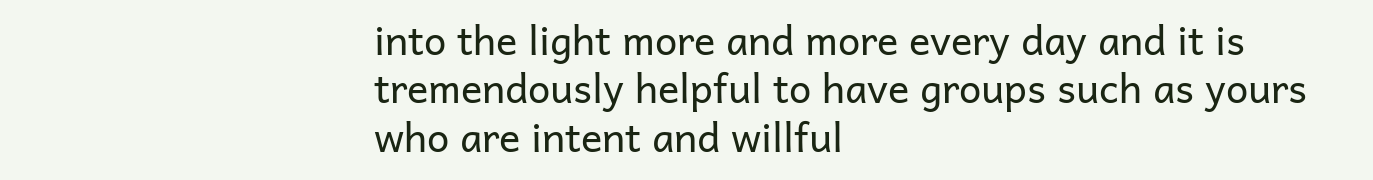into the light more and more every day and it is tremendously helpful to have groups such as yours who are intent and willful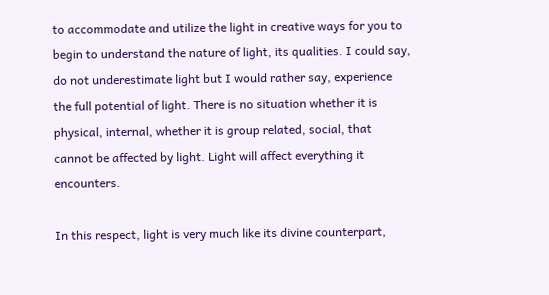to accommodate and utilize the light in creative ways for you to begin to understand the nature of light, its qualities. I could say, do not underestimate light but I would rather say, experience the full potential of light. There is no situation whether it is physical, internal, whether it is group related, social, that cannot be affected by light. Light will affect everything it encounters.

In this respect, light is very much like its divine counterpart,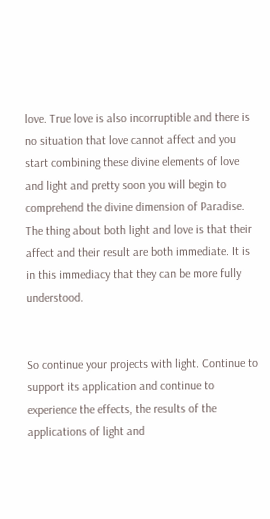love. True love is also incorruptible and there is no situation that love cannot affect and you start combining these divine elements of love and light and pretty soon you will begin to comprehend the divine dimension of Paradise. The thing about both light and love is that their affect and their result are both immediate. It is in this immediacy that they can be more fully understood.


So continue your projects with light. Continue to support its application and continue to experience the effects, the results of the applications of light and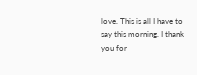love. This is all I have to say this morning. I thank you for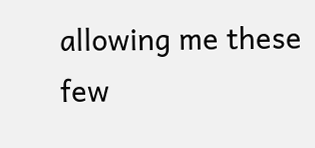allowing me these few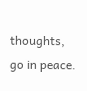thoughts, go in peace.